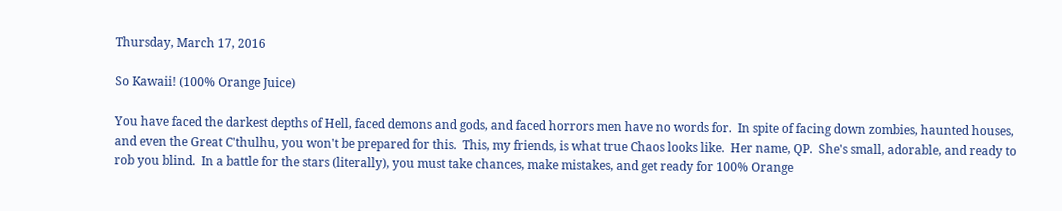Thursday, March 17, 2016

So Kawaii! (100% Orange Juice)

You have faced the darkest depths of Hell, faced demons and gods, and faced horrors men have no words for.  In spite of facing down zombies, haunted houses, and even the Great C'thulhu, you won't be prepared for this.  This, my friends, is what true Chaos looks like.  Her name, QP.  She's small, adorable, and ready to rob you blind.  In a battle for the stars (literally), you must take chances, make mistakes, and get ready for 100% Orange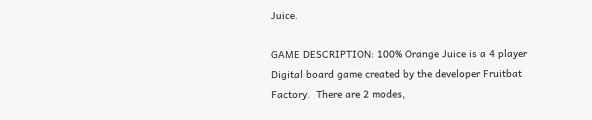Juice.

GAME DESCRIPTION: 100% Orange Juice is a 4 player Digital board game created by the developer Fruitbat Factory.  There are 2 modes,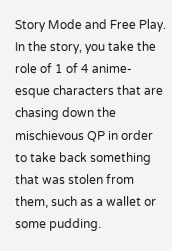Story Mode and Free Play.  In the story, you take the role of 1 of 4 anime-esque characters that are chasing down the mischievous QP in order to take back something that was stolen from them, such as a wallet or some pudding.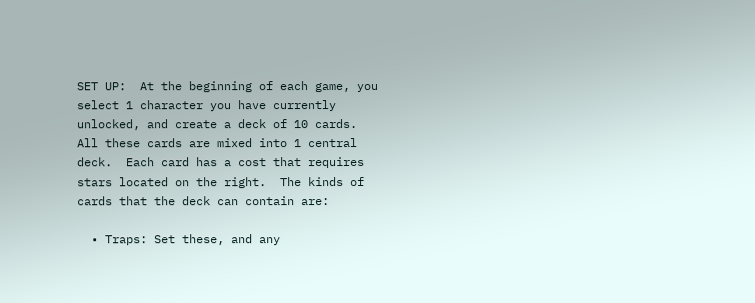SET UP:  At the beginning of each game, you select 1 character you have currently unlocked, and create a deck of 10 cards.  All these cards are mixed into 1 central deck.  Each card has a cost that requires stars located on the right.  The kinds of cards that the deck can contain are:

  • Traps: Set these, and any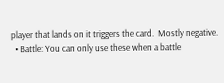player that lands on it triggers the card.  Mostly negative.
  • Battle: You can only use these when a battle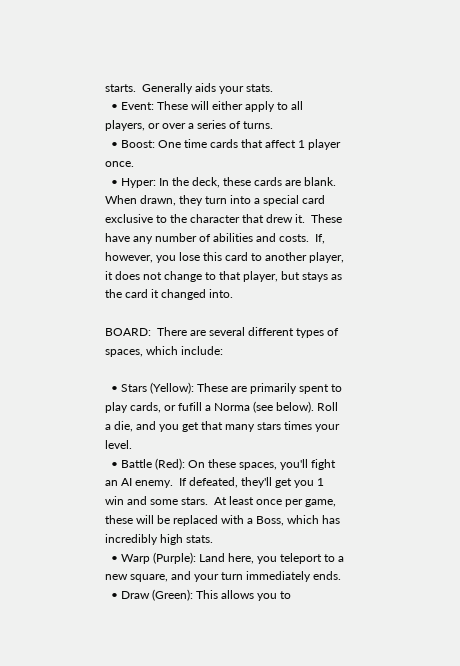starts.  Generally aids your stats.
  • Event: These will either apply to all players, or over a series of turns.
  • Boost: One time cards that affect 1 player once.
  • Hyper: In the deck, these cards are blank.  When drawn, they turn into a special card exclusive to the character that drew it.  These have any number of abilities and costs.  If, however, you lose this card to another player, it does not change to that player, but stays as the card it changed into.

BOARD:  There are several different types of spaces, which include:

  • Stars (Yellow): These are primarily spent to play cards, or fufill a Norma (see below). Roll a die, and you get that many stars times your level.
  • Battle (Red): On these spaces, you'll fight an AI enemy.  If defeated, they'll get you 1 win and some stars.  At least once per game, these will be replaced with a Boss, which has incredibly high stats.
  • Warp (Purple): Land here, you teleport to a new square, and your turn immediately ends.
  • Draw (Green): This allows you to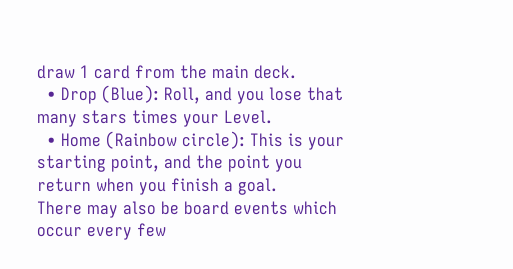draw 1 card from the main deck.
  • Drop (Blue): Roll, and you lose that many stars times your Level.
  • Home (Rainbow circle): This is your starting point, and the point you return when you finish a goal.
There may also be board events which occur every few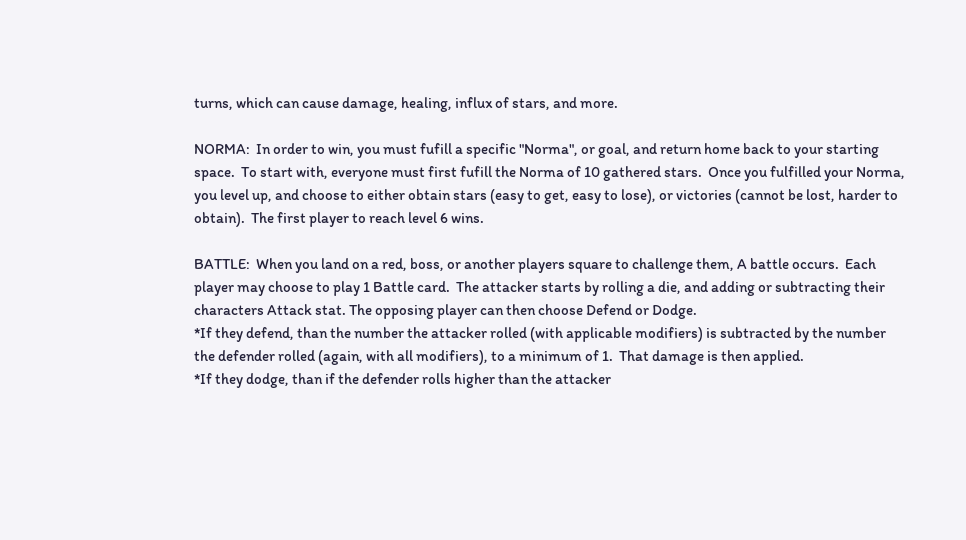turns, which can cause damage, healing, influx of stars, and more.

NORMA:  In order to win, you must fufill a specific "Norma", or goal, and return home back to your starting space.  To start with, everyone must first fufill the Norma of 10 gathered stars.  Once you fulfilled your Norma, you level up, and choose to either obtain stars (easy to get, easy to lose), or victories (cannot be lost, harder to obtain).  The first player to reach level 6 wins.

BATTLE:  When you land on a red, boss, or another players square to challenge them, A battle occurs.  Each player may choose to play 1 Battle card.  The attacker starts by rolling a die, and adding or subtracting their characters Attack stat. The opposing player can then choose Defend or Dodge.
*If they defend, than the number the attacker rolled (with applicable modifiers) is subtracted by the number the defender rolled (again, with all modifiers), to a minimum of 1.  That damage is then applied.
*If they dodge, than if the defender rolls higher than the attacker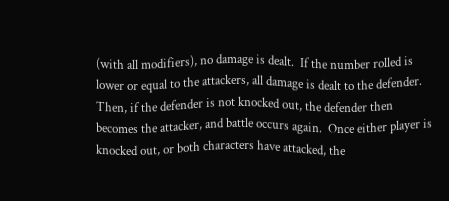(with all modifiers), no damage is dealt.  If the number rolled is lower or equal to the attackers, all damage is dealt to the defender. Then, if the defender is not knocked out, the defender then becomes the attacker, and battle occurs again.  Once either player is knocked out, or both characters have attacked, the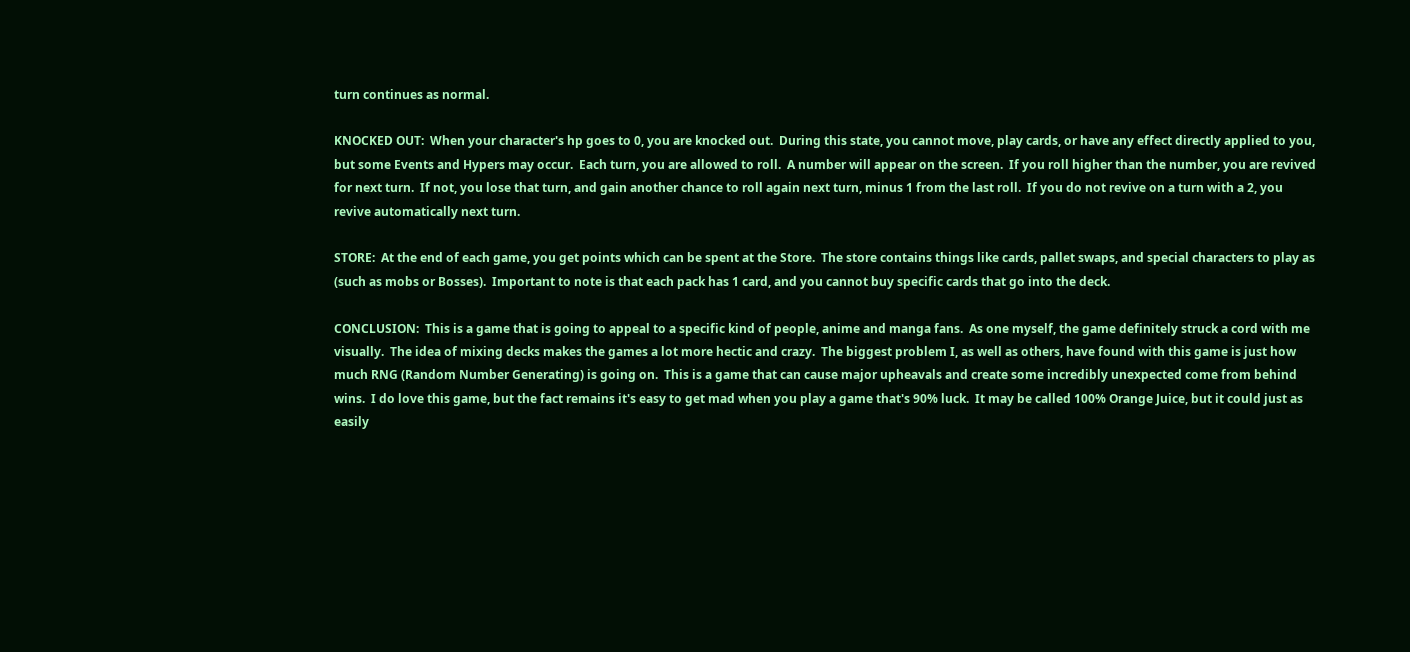turn continues as normal.

KNOCKED OUT:  When your character's hp goes to 0, you are knocked out.  During this state, you cannot move, play cards, or have any effect directly applied to you, but some Events and Hypers may occur.  Each turn, you are allowed to roll.  A number will appear on the screen.  If you roll higher than the number, you are revived for next turn.  If not, you lose that turn, and gain another chance to roll again next turn, minus 1 from the last roll.  If you do not revive on a turn with a 2, you revive automatically next turn.

STORE:  At the end of each game, you get points which can be spent at the Store.  The store contains things like cards, pallet swaps, and special characters to play as (such as mobs or Bosses).  Important to note is that each pack has 1 card, and you cannot buy specific cards that go into the deck.

CONCLUSION:  This is a game that is going to appeal to a specific kind of people, anime and manga fans.  As one myself, the game definitely struck a cord with me visually.  The idea of mixing decks makes the games a lot more hectic and crazy.  The biggest problem I, as well as others, have found with this game is just how much RNG (Random Number Generating) is going on.  This is a game that can cause major upheavals and create some incredibly unexpected come from behind wins.  I do love this game, but the fact remains it's easy to get mad when you play a game that's 90% luck.  It may be called 100% Orange Juice, but it could just as easily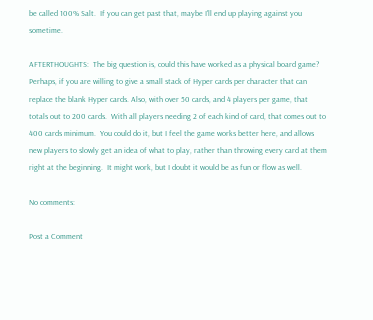be called 100% Salt.  If you can get past that, maybe I'll end up playing against you sometime.

AFTERTHOUGHTS:  The big question is, could this have worked as a physical board game?  Perhaps, if you are willing to give a small stack of Hyper cards per character that can replace the blank Hyper cards. Also, with over 50 cards, and 4 players per game, that totals out to 200 cards.  With all players needing 2 of each kind of card, that comes out to 400 cards minimum.  You could do it, but I feel the game works better here, and allows new players to slowly get an idea of what to play, rather than throwing every card at them right at the beginning.  It might work, but I doubt it would be as fun or flow as well.

No comments:

Post a Comment